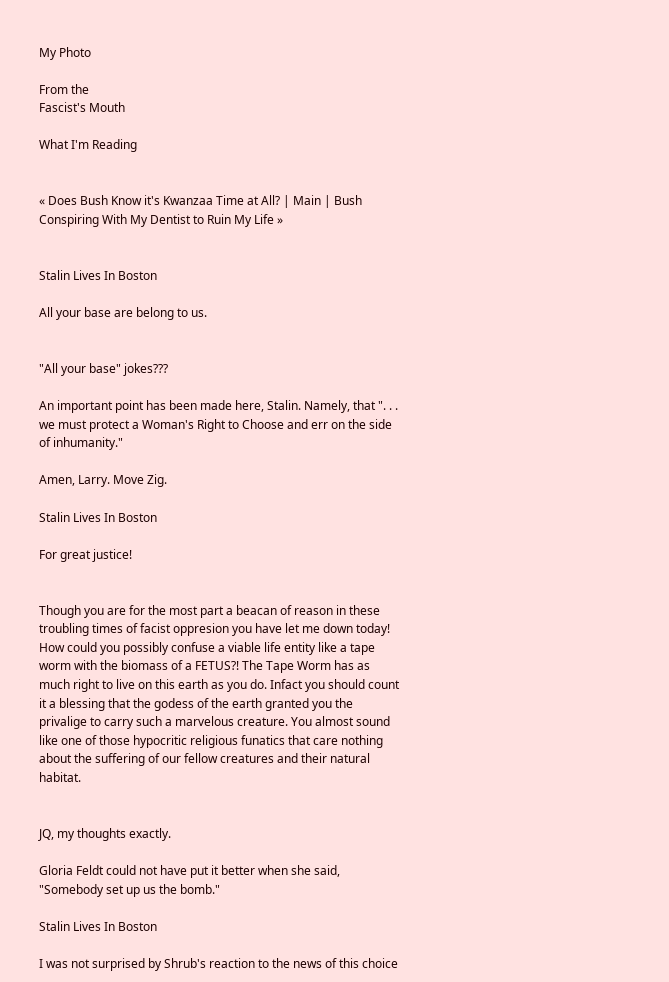My Photo

From the
Fascist's Mouth

What I'm Reading


« Does Bush Know it's Kwanzaa Time at All? | Main | Bush Conspiring With My Dentist to Ruin My Life »


Stalin Lives In Boston

All your base are belong to us.


"All your base" jokes???

An important point has been made here, Stalin. Namely, that ". . . we must protect a Woman's Right to Choose and err on the side of inhumanity."

Amen, Larry. Move Zig.

Stalin Lives In Boston

For great justice!


Though you are for the most part a beacan of reason in these troubling times of facist oppresion you have let me down today! How could you possibly confuse a viable life entity like a tape worm with the biomass of a FETUS?! The Tape Worm has as much right to live on this earth as you do. Infact you should count it a blessing that the godess of the earth granted you the privalige to carry such a marvelous creature. You almost sound like one of those hypocritic religious funatics that care nothing about the suffering of our fellow creatures and their natural habitat.


JQ, my thoughts exactly.

Gloria Feldt could not have put it better when she said, "Somebody set up us the bomb."

Stalin Lives In Boston

I was not surprised by Shrub's reaction to the news of this choice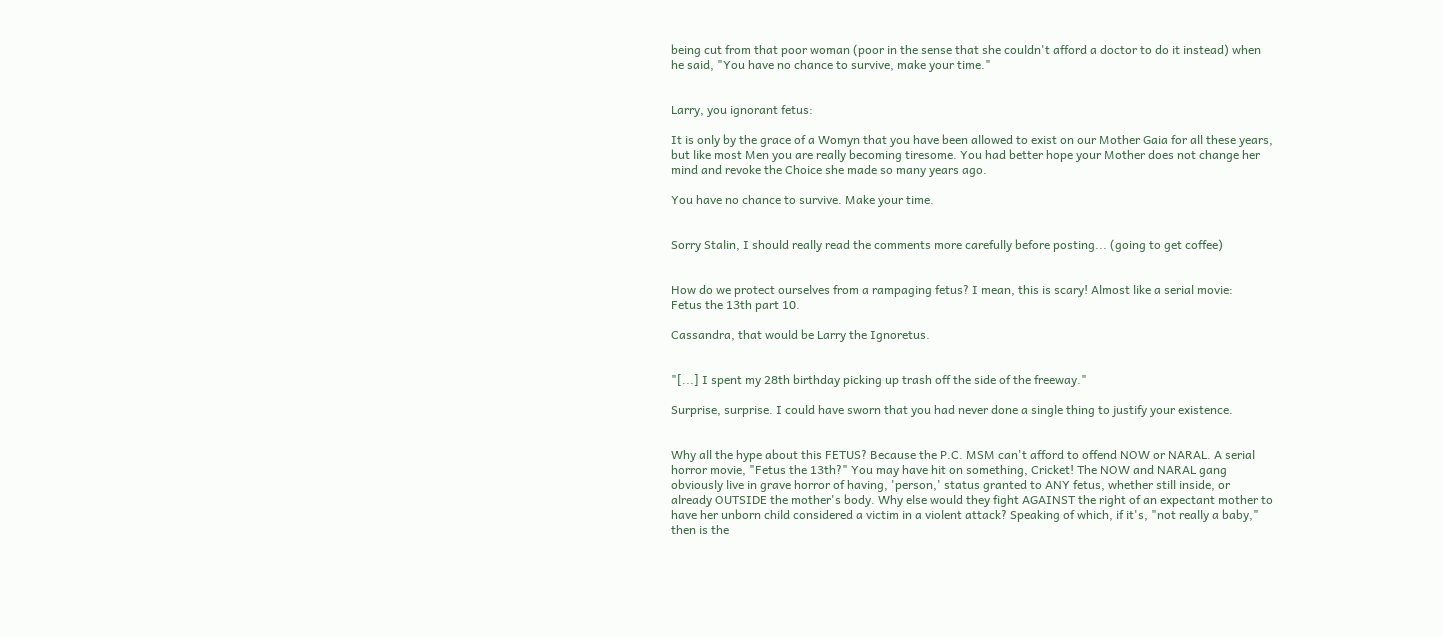being cut from that poor woman (poor in the sense that she couldn't afford a doctor to do it instead) when he said, "You have no chance to survive, make your time."


Larry, you ignorant fetus:

It is only by the grace of a Womyn that you have been allowed to exist on our Mother Gaia for all these years, but like most Men you are really becoming tiresome. You had better hope your Mother does not change her mind and revoke the Choice she made so many years ago.

You have no chance to survive. Make your time.


Sorry Stalin, I should really read the comments more carefully before posting... (going to get coffee)


How do we protect ourselves from a rampaging fetus? I mean, this is scary! Almost like a serial movie:
Fetus the 13th part 10.

Cassandra, that would be Larry the Ignoretus.


"[...] I spent my 28th birthday picking up trash off the side of the freeway."

Surprise, surprise. I could have sworn that you had never done a single thing to justify your existence.


Why all the hype about this FETUS? Because the P.C. MSM can't afford to offend NOW or NARAL. A serial horror movie, "Fetus the 13th?" You may have hit on something, Cricket! The NOW and NARAL gang obviously live in grave horror of having, 'person,' status granted to ANY fetus, whether still inside, or already OUTSIDE the mother's body. Why else would they fight AGAINST the right of an expectant mother to have her unborn child considered a victim in a violent attack? Speaking of which, if it's, "not really a baby," then is the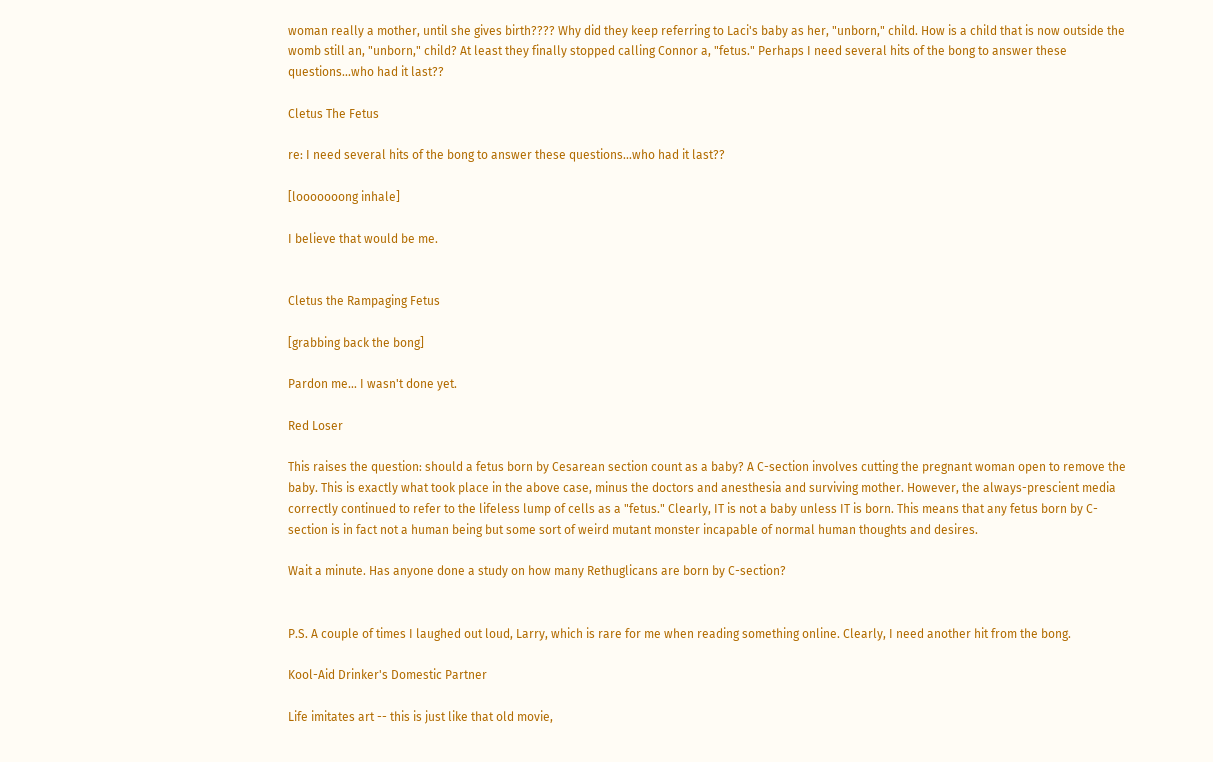woman really a mother, until she gives birth???? Why did they keep referring to Laci's baby as her, "unborn," child. How is a child that is now outside the womb still an, "unborn," child? At least they finally stopped calling Connor a, "fetus." Perhaps I need several hits of the bong to answer these questions...who had it last??

Cletus The Fetus

re: I need several hits of the bong to answer these questions...who had it last??

[looooooong inhale]

I believe that would be me.


Cletus the Rampaging Fetus

[grabbing back the bong]

Pardon me... I wasn't done yet.

Red Loser

This raises the question: should a fetus born by Cesarean section count as a baby? A C-section involves cutting the pregnant woman open to remove the baby. This is exactly what took place in the above case, minus the doctors and anesthesia and surviving mother. However, the always-prescient media correctly continued to refer to the lifeless lump of cells as a "fetus." Clearly, IT is not a baby unless IT is born. This means that any fetus born by C-section is in fact not a human being but some sort of weird mutant monster incapable of normal human thoughts and desires.

Wait a minute. Has anyone done a study on how many Rethuglicans are born by C-section?


P.S. A couple of times I laughed out loud, Larry, which is rare for me when reading something online. Clearly, I need another hit from the bong.

Kool-Aid Drinker's Domestic Partner

Life imitates art -- this is just like that old movie,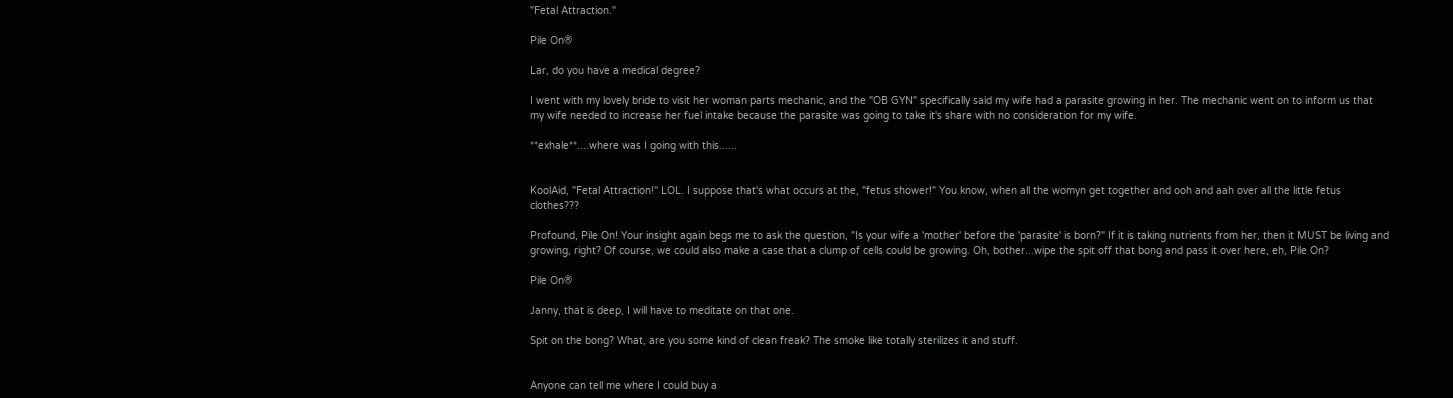"Fetal Attraction."

Pile On®

Lar, do you have a medical degree?

I went with my lovely bride to visit her woman parts mechanic, and the "OB GYN" specifically said my wife had a parasite growing in her. The mechanic went on to inform us that my wife needed to increase her fuel intake because the parasite was going to take it's share with no consideration for my wife.

**exhale**....where was I going with this......


KoolAid, "Fetal Attraction!" LOL. I suppose that's what occurs at the, "fetus shower!" You know, when all the womyn get together and ooh and aah over all the little fetus clothes???

Profound, Pile On! Your insight again begs me to ask the question, "Is your wife a 'mother' before the 'parasite' is born?" If it is taking nutrients from her, then it MUST be living and growing, right? Of course, we could also make a case that a clump of cells could be growing. Oh, bother...wipe the spit off that bong and pass it over here, eh, Pile On?

Pile On®

Janny, that is deep, I will have to meditate on that one.

Spit on the bong? What, are you some kind of clean freak? The smoke like totally sterilizes it and stuff.


Anyone can tell me where I could buy a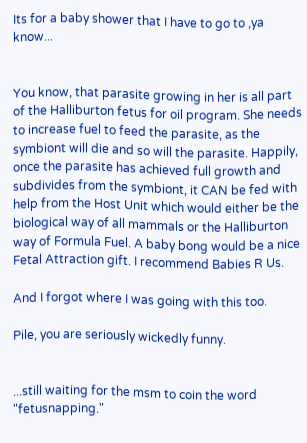Its for a baby shower that I have to go to ,ya know...


You know, that parasite growing in her is all part of the Halliburton fetus for oil program. She needs to increase fuel to feed the parasite, as the symbiont will die and so will the parasite. Happily, once the parasite has achieved full growth and subdivides from the symbiont, it CAN be fed with help from the Host Unit which would either be the biological way of all mammals or the Halliburton way of Formula Fuel. A baby bong would be a nice Fetal Attraction gift. I recommend Babies R Us.

And I forgot where I was going with this too.

Pile, you are seriously wickedly funny.


...still waiting for the msm to coin the word "fetusnapping."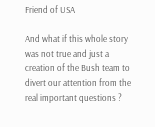Friend of USA

And what if this whole story was not true and just a creation of the Bush team to divert our attention from the real important questions ?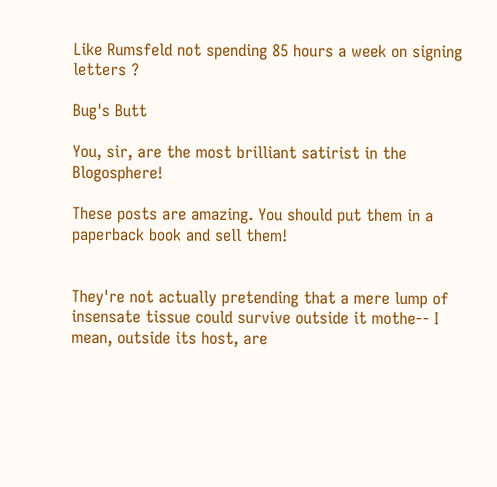Like Rumsfeld not spending 85 hours a week on signing letters ?

Bug's Butt

You, sir, are the most brilliant satirist in the Blogosphere!

These posts are amazing. You should put them in a paperback book and sell them!


They're not actually pretending that a mere lump of insensate tissue could survive outside it mothe-- I mean, outside its host, are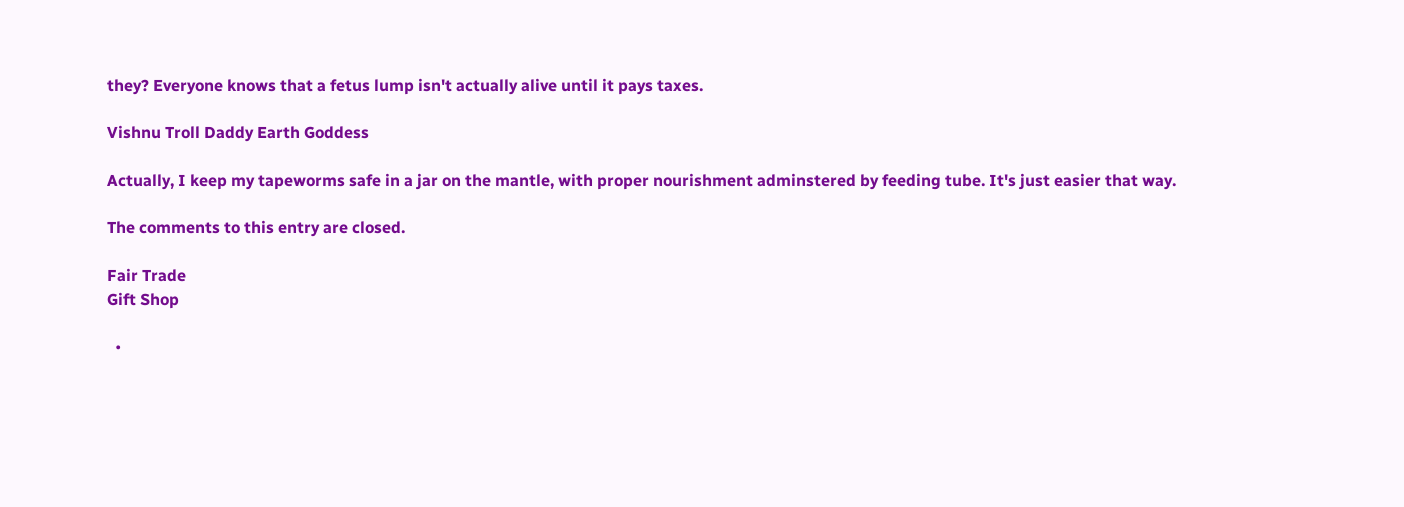they? Everyone knows that a fetus lump isn't actually alive until it pays taxes.

Vishnu Troll Daddy Earth Goddess

Actually, I keep my tapeworms safe in a jar on the mantle, with proper nourishment adminstered by feeding tube. It's just easier that way.

The comments to this entry are closed.

Fair Trade
Gift Shop

  •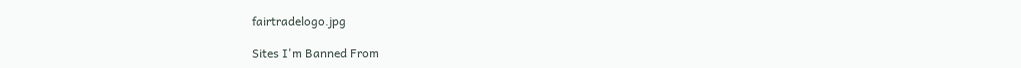fairtradelogo.jpg

Sites I'm Banned From